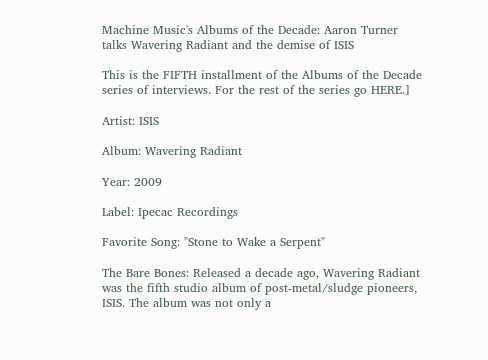Machine Music's Albums of the Decade: Aaron Turner talks Wavering Radiant and the demise of ISIS

This is the FIFTH installment of the Albums of the Decade series of interviews. For the rest of the series go HERE.]

Artist: ISIS

Album: Wavering Radiant

Year: 2009

Label: Ipecac Recordings

Favorite Song: "Stone to Wake a Serpent"

The Bare Bones: Released a decade ago, Wavering Radiant was the fifth studio album of post-metal/sludge pioneers, ISIS. The album was not only a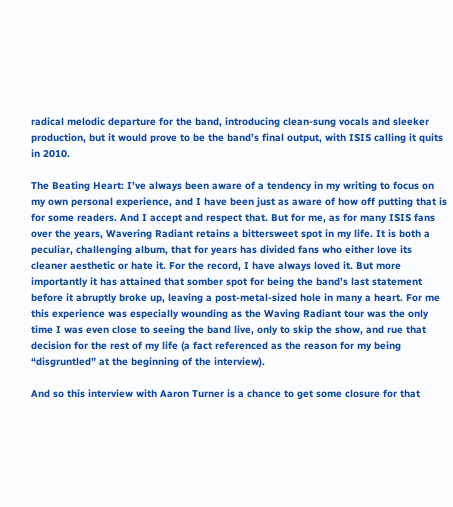radical melodic departure for the band, introducing clean-sung vocals and sleeker production, but it would prove to be the band’s final output, with ISIS calling it quits in 2010.

The Beating Heart: I’ve always been aware of a tendency in my writing to focus on my own personal experience, and I have been just as aware of how off putting that is for some readers. And I accept and respect that. But for me, as for many ISIS fans over the years, Wavering Radiant retains a bittersweet spot in my life. It is both a peculiar, challenging album, that for years has divided fans who either love its cleaner aesthetic or hate it. For the record, I have always loved it. But more importantly it has attained that somber spot for being the band’s last statement before it abruptly broke up, leaving a post-metal-sized hole in many a heart. For me this experience was especially wounding as the Waving Radiant tour was the only time I was even close to seeing the band live, only to skip the show, and rue that decision for the rest of my life (a fact referenced as the reason for my being “disgruntled” at the beginning of the interview).

And so this interview with Aaron Turner is a chance to get some closure for that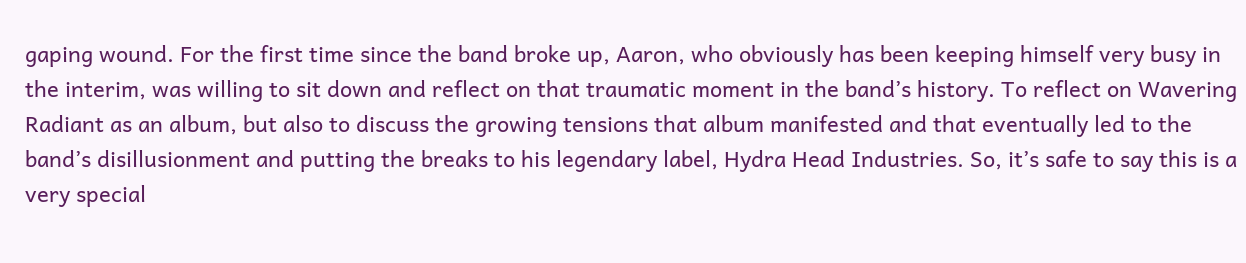gaping wound. For the first time since the band broke up, Aaron, who obviously has been keeping himself very busy in the interim, was willing to sit down and reflect on that traumatic moment in the band’s history. To reflect on Wavering Radiant as an album, but also to discuss the growing tensions that album manifested and that eventually led to the band’s disillusionment and putting the breaks to his legendary label, Hydra Head Industries. So, it’s safe to say this is a very special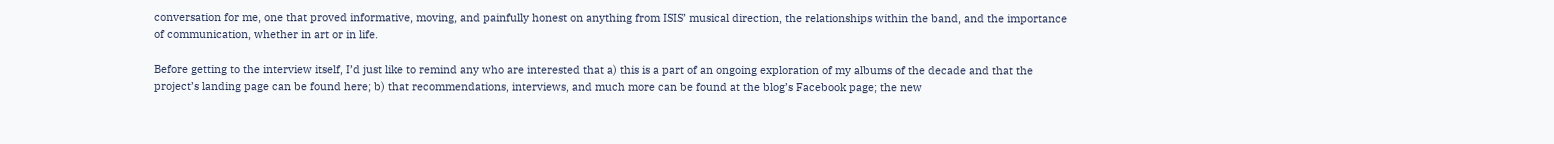conversation for me, one that proved informative, moving, and painfully honest on anything from ISIS’ musical direction, the relationships within the band, and the importance of communication, whether in art or in life.

Before getting to the interview itself, I’d just like to remind any who are interested that a) this is a part of an ongoing exploration of my albums of the decade and that the project’s landing page can be found here; b) that recommendations, interviews, and much more can be found at the blog’s Facebook page; the new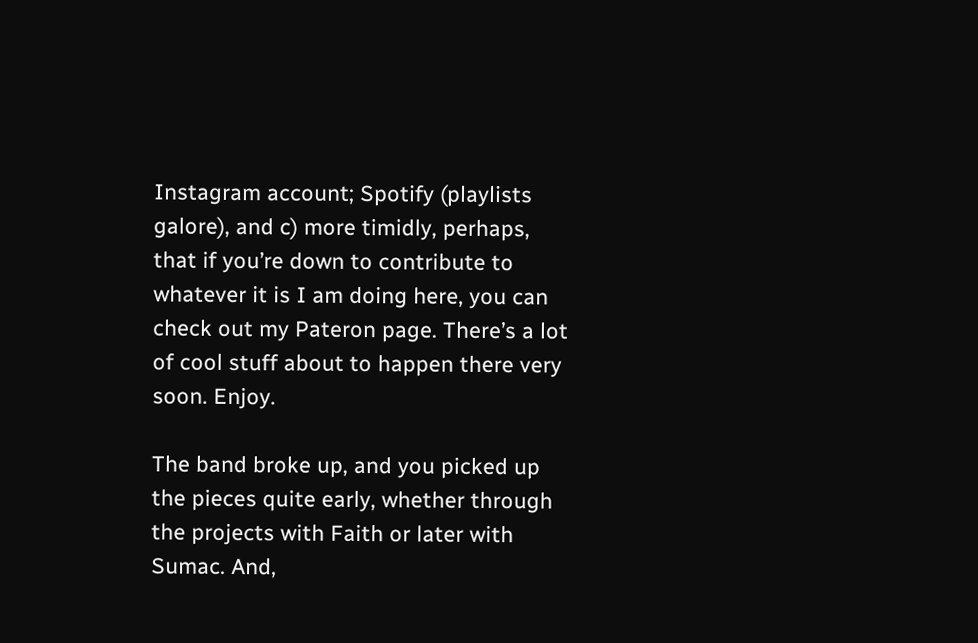Instagram account; Spotify (playlists galore), and c) more timidly, perhaps, that if you’re down to contribute to whatever it is I am doing here, you can check out my Pateron page. There’s a lot of cool stuff about to happen there very soon. Enjoy.

The band broke up, and you picked up the pieces quite early, whether through the projects with Faith or later with Sumac. And,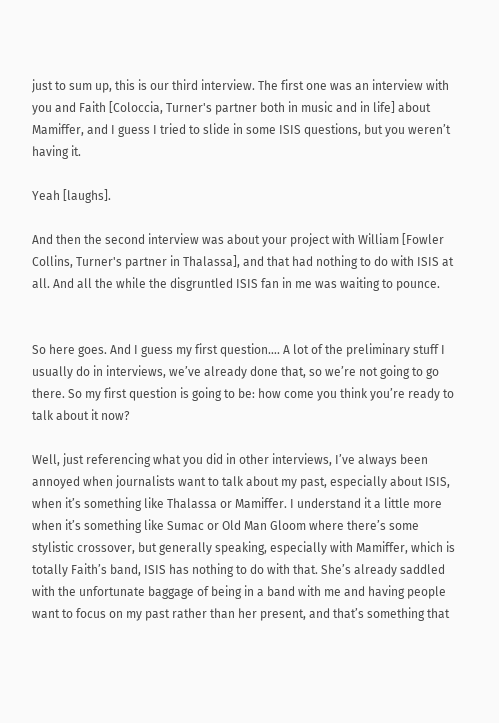just to sum up, this is our third interview. The first one was an interview with you and Faith [Coloccia, Turner's partner both in music and in life] about Mamiffer, and I guess I tried to slide in some ISIS questions, but you weren’t having it.

Yeah [laughs].

And then the second interview was about your project with William [Fowler Collins, Turner's partner in Thalassa], and that had nothing to do with ISIS at all. And all the while the disgruntled ISIS fan in me was waiting to pounce.


So here goes. And I guess my first question…. A lot of the preliminary stuff I usually do in interviews, we’ve already done that, so we’re not going to go there. So my first question is going to be: how come you think you’re ready to talk about it now?

Well, just referencing what you did in other interviews, I’ve always been annoyed when journalists want to talk about my past, especially about ISIS, when it’s something like Thalassa or Mamiffer. I understand it a little more when it’s something like Sumac or Old Man Gloom where there’s some stylistic crossover, but generally speaking, especially with Mamiffer, which is totally Faith’s band, ISIS has nothing to do with that. She’s already saddled with the unfortunate baggage of being in a band with me and having people want to focus on my past rather than her present, and that’s something that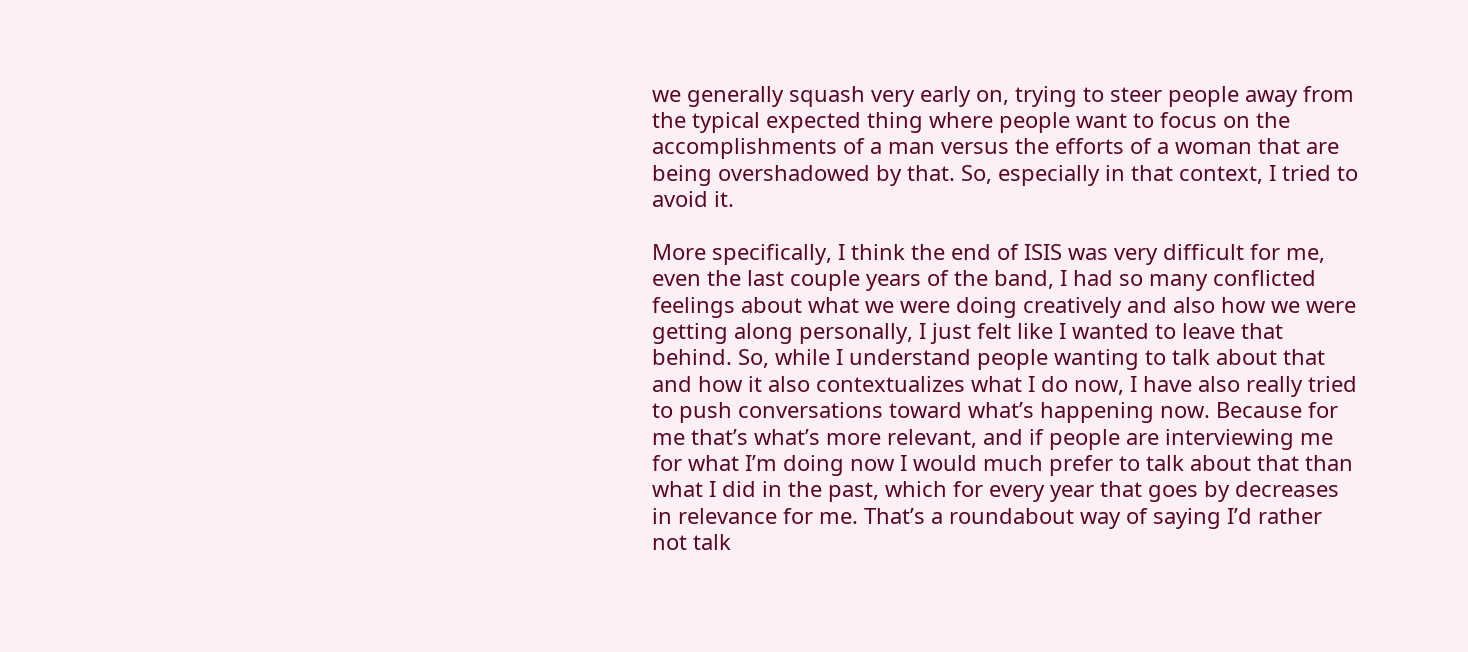we generally squash very early on, trying to steer people away from the typical expected thing where people want to focus on the accomplishments of a man versus the efforts of a woman that are being overshadowed by that. So, especially in that context, I tried to avoid it.

More specifically, I think the end of ISIS was very difficult for me, even the last couple years of the band, I had so many conflicted feelings about what we were doing creatively and also how we were getting along personally, I just felt like I wanted to leave that behind. So, while I understand people wanting to talk about that and how it also contextualizes what I do now, I have also really tried to push conversations toward what’s happening now. Because for me that’s what’s more relevant, and if people are interviewing me for what I’m doing now I would much prefer to talk about that than what I did in the past, which for every year that goes by decreases in relevance for me. That’s a roundabout way of saying I’d rather not talk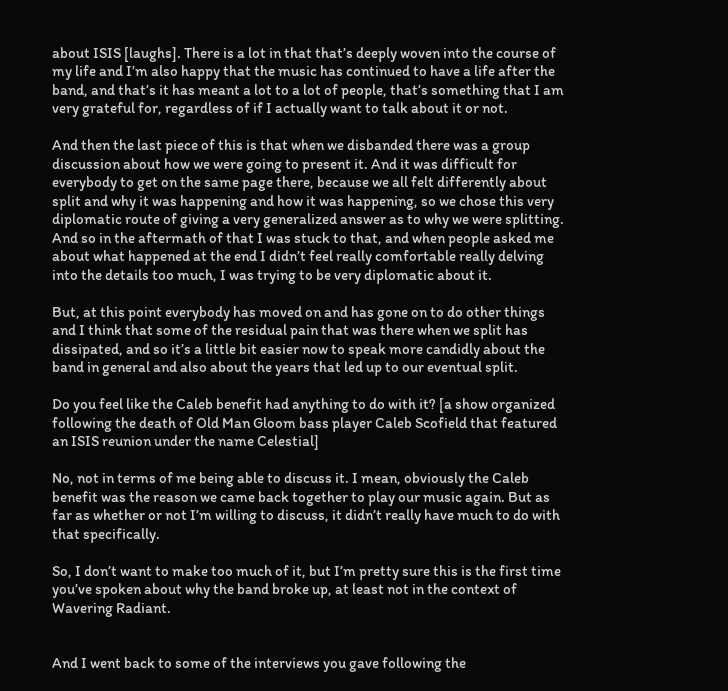about ISIS [laughs]. There is a lot in that that’s deeply woven into the course of my life and I’m also happy that the music has continued to have a life after the band, and that’s it has meant a lot to a lot of people, that’s something that I am very grateful for, regardless of if I actually want to talk about it or not.

And then the last piece of this is that when we disbanded there was a group discussion about how we were going to present it. And it was difficult for everybody to get on the same page there, because we all felt differently about split and why it was happening and how it was happening, so we chose this very diplomatic route of giving a very generalized answer as to why we were splitting. And so in the aftermath of that I was stuck to that, and when people asked me about what happened at the end I didn’t feel really comfortable really delving into the details too much, I was trying to be very diplomatic about it.

But, at this point everybody has moved on and has gone on to do other things and I think that some of the residual pain that was there when we split has dissipated, and so it’s a little bit easier now to speak more candidly about the band in general and also about the years that led up to our eventual split.

Do you feel like the Caleb benefit had anything to do with it? [a show organized following the death of Old Man Gloom bass player Caleb Scofield that featured an ISIS reunion under the name Celestial]

No, not in terms of me being able to discuss it. I mean, obviously the Caleb benefit was the reason we came back together to play our music again. But as far as whether or not I’m willing to discuss, it didn’t really have much to do with that specifically.

So, I don’t want to make too much of it, but I’m pretty sure this is the first time you’ve spoken about why the band broke up, at least not in the context of Wavering Radiant.


And I went back to some of the interviews you gave following the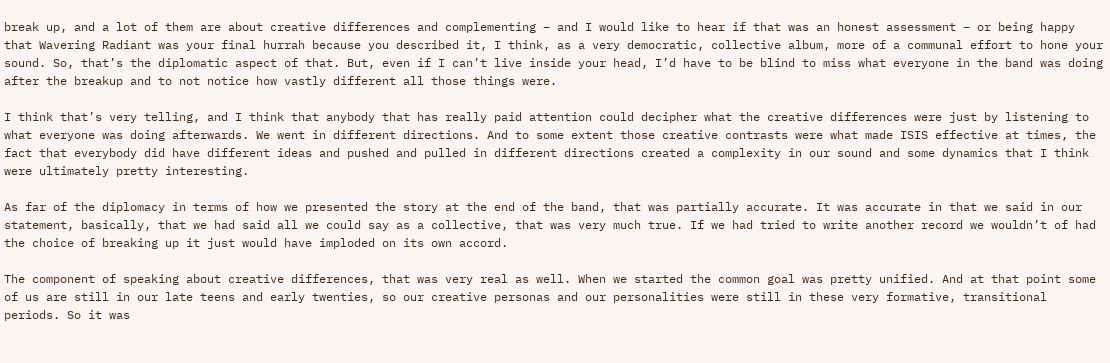break up, and a lot of them are about creative differences and complementing – and I would like to hear if that was an honest assessment – or being happy that Wavering Radiant was your final hurrah because you described it, I think, as a very democratic, collective album, more of a communal effort to hone your sound. So, that’s the diplomatic aspect of that. But, even if I can’t live inside your head, I’d have to be blind to miss what everyone in the band was doing after the breakup and to not notice how vastly different all those things were.

I think that’s very telling, and I think that anybody that has really paid attention could decipher what the creative differences were just by listening to what everyone was doing afterwards. We went in different directions. And to some extent those creative contrasts were what made ISIS effective at times, the fact that everybody did have different ideas and pushed and pulled in different directions created a complexity in our sound and some dynamics that I think were ultimately pretty interesting.

As far of the diplomacy in terms of how we presented the story at the end of the band, that was partially accurate. It was accurate in that we said in our statement, basically, that we had said all we could say as a collective, that was very much true. If we had tried to write another record we wouldn’t of had the choice of breaking up it just would have imploded on its own accord.

The component of speaking about creative differences, that was very real as well. When we started the common goal was pretty unified. And at that point some of us are still in our late teens and early twenties, so our creative personas and our personalities were still in these very formative, transitional periods. So it was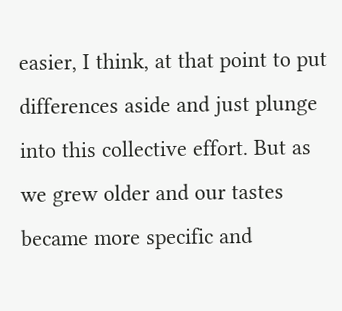easier, I think, at that point to put differences aside and just plunge into this collective effort. But as we grew older and our tastes became more specific and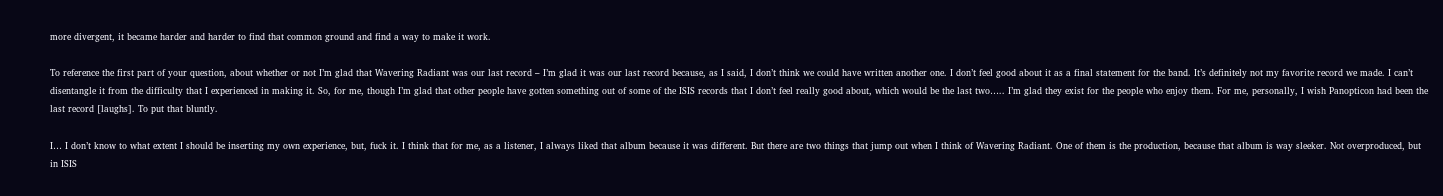more divergent, it became harder and harder to find that common ground and find a way to make it work.

To reference the first part of your question, about whether or not I’m glad that Wavering Radiant was our last record – I’m glad it was our last record because, as I said, I don’t think we could have written another one. I don’t feel good about it as a final statement for the band. It’s definitely not my favorite record we made. I can’t disentangle it from the difficulty that I experienced in making it. So, for me, though I’m glad that other people have gotten something out of some of the ISIS records that I don’t feel really good about, which would be the last two….. I’m glad they exist for the people who enjoy them. For me, personally, I wish Panopticon had been the last record [laughs]. To put that bluntly.

I… I don’t know to what extent I should be inserting my own experience, but, fuck it. I think that for me, as a listener, I always liked that album because it was different. But there are two things that jump out when I think of Wavering Radiant. One of them is the production, because that album is way sleeker. Not overproduced, but in ISIS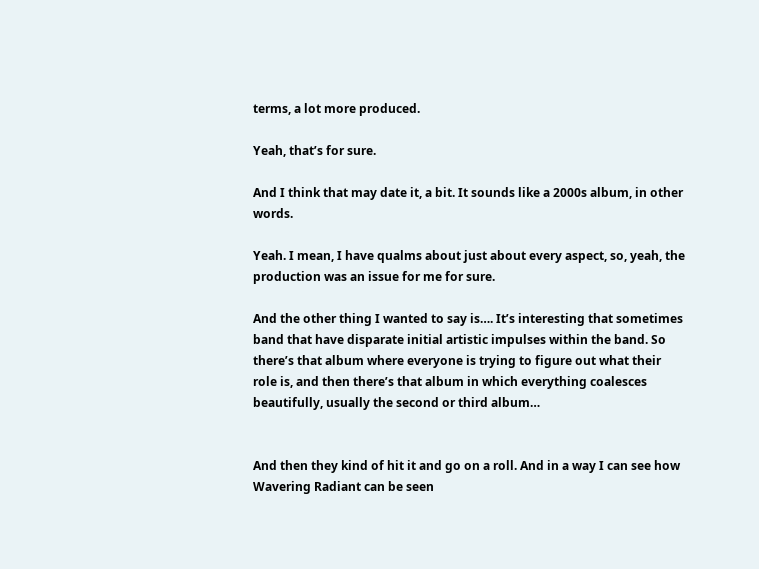terms, a lot more produced.

Yeah, that’s for sure.

And I think that may date it, a bit. It sounds like a 2000s album, in other words.

Yeah. I mean, I have qualms about just about every aspect, so, yeah, the production was an issue for me for sure.

And the other thing I wanted to say is…. It’s interesting that sometimes band that have disparate initial artistic impulses within the band. So there’s that album where everyone is trying to figure out what their role is, and then there’s that album in which everything coalesces beautifully, usually the second or third album…


And then they kind of hit it and go on a roll. And in a way I can see how Wavering Radiant can be seen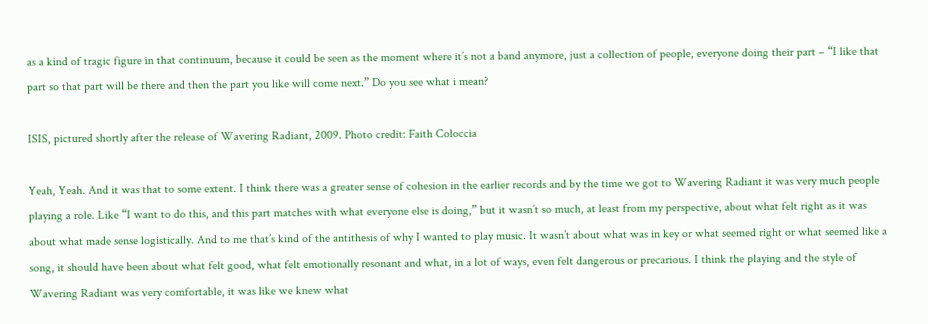as a kind of tragic figure in that continuum, because it could be seen as the moment where it’s not a band anymore, just a collection of people, everyone doing their part – “I like that part so that part will be there and then the part you like will come next.” Do you see what i mean?

ISIS, pictured shortly after the release of Wavering Radiant, 2009. Photo credit: Faith Coloccia

Yeah, Yeah. And it was that to some extent. I think there was a greater sense of cohesion in the earlier records and by the time we got to Wavering Radiant it was very much people playing a role. Like “I want to do this, and this part matches with what everyone else is doing,” but it wasn’t so much, at least from my perspective, about what felt right as it was about what made sense logistically. And to me that’s kind of the antithesis of why I wanted to play music. It wasn’t about what was in key or what seemed right or what seemed like a song, it should have been about what felt good, what felt emotionally resonant and what, in a lot of ways, even felt dangerous or precarious. I think the playing and the style of Wavering Radiant was very comfortable, it was like we knew what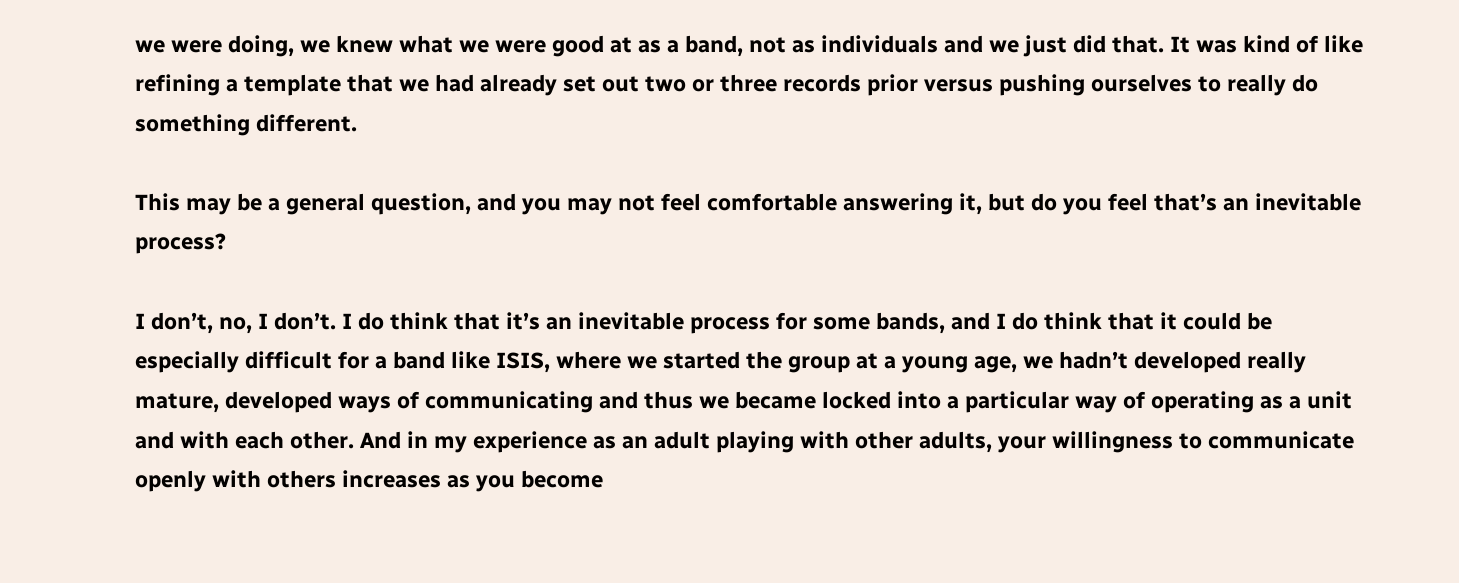we were doing, we knew what we were good at as a band, not as individuals and we just did that. It was kind of like refining a template that we had already set out two or three records prior versus pushing ourselves to really do something different.

This may be a general question, and you may not feel comfortable answering it, but do you feel that’s an inevitable process?

I don’t, no, I don’t. I do think that it’s an inevitable process for some bands, and I do think that it could be especially difficult for a band like ISIS, where we started the group at a young age, we hadn’t developed really mature, developed ways of communicating and thus we became locked into a particular way of operating as a unit and with each other. And in my experience as an adult playing with other adults, your willingness to communicate openly with others increases as you become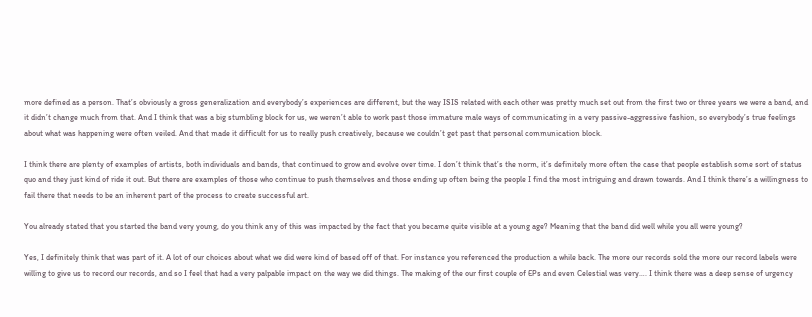more defined as a person. That’s obviously a gross generalization and everybody’s experiences are different, but the way ISIS related with each other was pretty much set out from the first two or three years we were a band, and it didn’t change much from that. And I think that was a big stumbling block for us, we weren’t able to work past those immature male ways of communicating in a very passive-aggressive fashion, so everybody’s true feelings about what was happening were often veiled. And that made it difficult for us to really push creatively, because we couldn’t get past that personal communication block.

I think there are plenty of examples of artists, both individuals and bands, that continued to grow and evolve over time. I don’t think that’s the norm, it’s definitely more often the case that people establish some sort of status quo and they just kind of ride it out. But there are examples of those who continue to push themselves and those ending up often being the people I find the most intriguing and drawn towards. And I think there’s a willingness to fail there that needs to be an inherent part of the process to create successful art.

You already stated that you started the band very young, do you think any of this was impacted by the fact that you became quite visible at a young age? Meaning that the band did well while you all were young?

Yes, I definitely think that was part of it. A lot of our choices about what we did were kind of based off of that. For instance you referenced the production a while back. The more our records sold the more our record labels were willing to give us to record our records, and so I feel that had a very palpable impact on the way we did things. The making of the our first couple of EPs and even Celestial was very…. I think there was a deep sense of urgency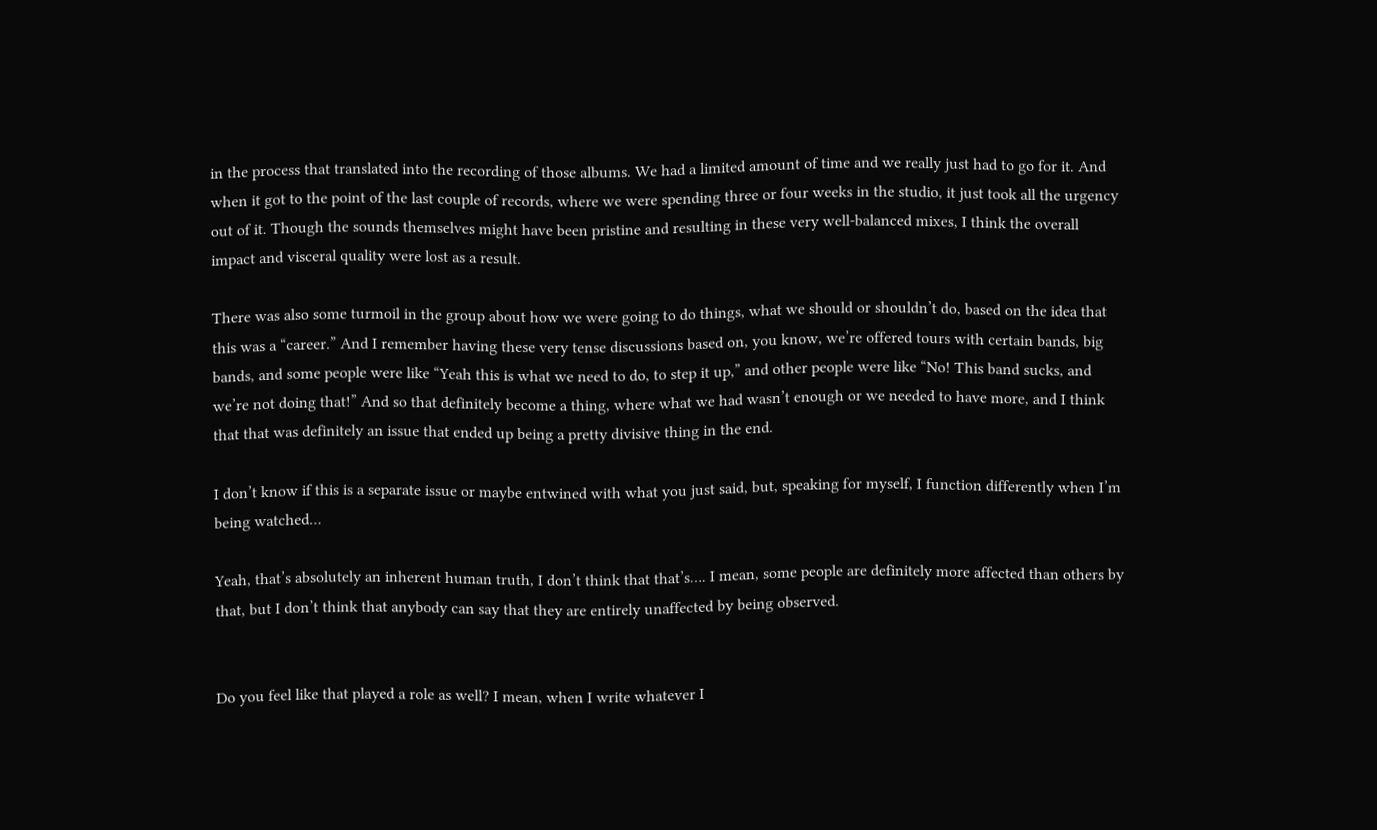in the process that translated into the recording of those albums. We had a limited amount of time and we really just had to go for it. And when it got to the point of the last couple of records, where we were spending three or four weeks in the studio, it just took all the urgency out of it. Though the sounds themselves might have been pristine and resulting in these very well-balanced mixes, I think the overall impact and visceral quality were lost as a result.

There was also some turmoil in the group about how we were going to do things, what we should or shouldn’t do, based on the idea that this was a “career.” And I remember having these very tense discussions based on, you know, we’re offered tours with certain bands, big bands, and some people were like “Yeah this is what we need to do, to step it up,” and other people were like “No! This band sucks, and we’re not doing that!” And so that definitely become a thing, where what we had wasn’t enough or we needed to have more, and I think that that was definitely an issue that ended up being a pretty divisive thing in the end.

I don’t know if this is a separate issue or maybe entwined with what you just said, but, speaking for myself, I function differently when I’m being watched…

Yeah, that’s absolutely an inherent human truth, I don’t think that that’s…. I mean, some people are definitely more affected than others by that, but I don’t think that anybody can say that they are entirely unaffected by being observed.


Do you feel like that played a role as well? I mean, when I write whatever I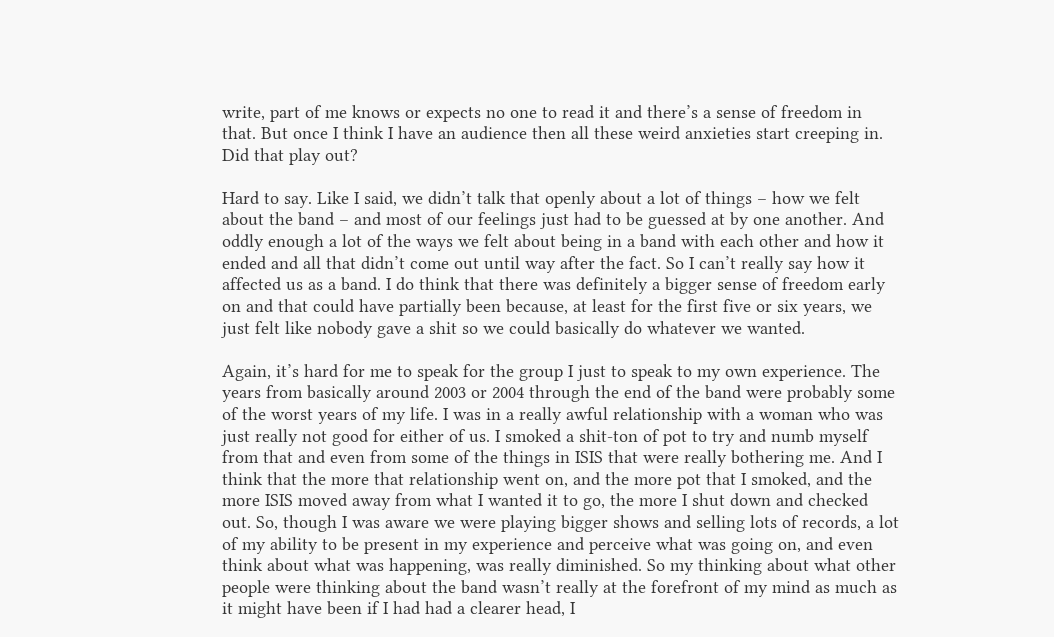write, part of me knows or expects no one to read it and there’s a sense of freedom in that. But once I think I have an audience then all these weird anxieties start creeping in. Did that play out?

Hard to say. Like I said, we didn’t talk that openly about a lot of things – how we felt about the band – and most of our feelings just had to be guessed at by one another. And oddly enough a lot of the ways we felt about being in a band with each other and how it ended and all that didn’t come out until way after the fact. So I can’t really say how it affected us as a band. I do think that there was definitely a bigger sense of freedom early on and that could have partially been because, at least for the first five or six years, we just felt like nobody gave a shit so we could basically do whatever we wanted.

Again, it’s hard for me to speak for the group I just to speak to my own experience. The years from basically around 2003 or 2004 through the end of the band were probably some of the worst years of my life. I was in a really awful relationship with a woman who was just really not good for either of us. I smoked a shit-ton of pot to try and numb myself from that and even from some of the things in ISIS that were really bothering me. And I think that the more that relationship went on, and the more pot that I smoked, and the more ISIS moved away from what I wanted it to go, the more I shut down and checked out. So, though I was aware we were playing bigger shows and selling lots of records, a lot of my ability to be present in my experience and perceive what was going on, and even think about what was happening, was really diminished. So my thinking about what other people were thinking about the band wasn’t really at the forefront of my mind as much as it might have been if I had had a clearer head, I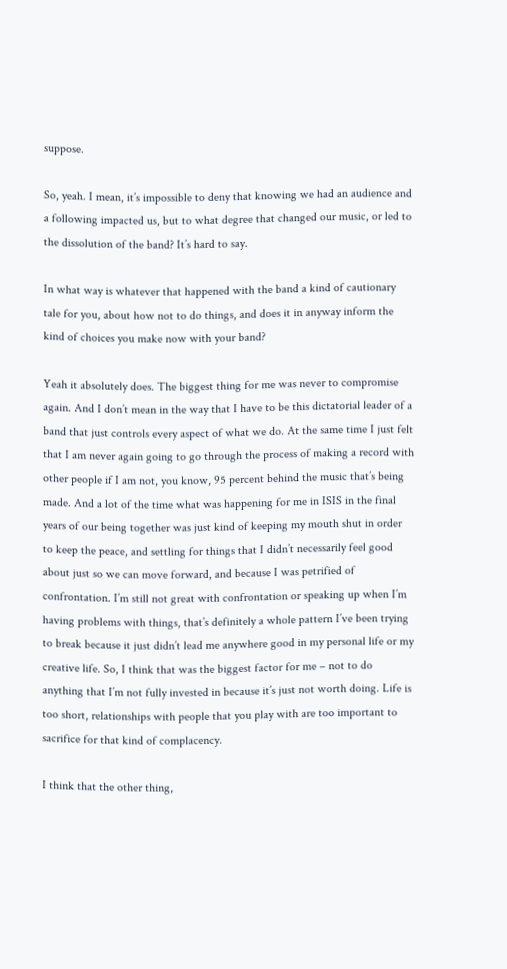suppose.

So, yeah. I mean, it’s impossible to deny that knowing we had an audience and a following impacted us, but to what degree that changed our music, or led to the dissolution of the band? It’s hard to say.

In what way is whatever that happened with the band a kind of cautionary tale for you, about how not to do things, and does it in anyway inform the kind of choices you make now with your band?

Yeah it absolutely does. The biggest thing for me was never to compromise again. And I don’t mean in the way that I have to be this dictatorial leader of a band that just controls every aspect of what we do. At the same time I just felt that I am never again going to go through the process of making a record with other people if I am not, you know, 95 percent behind the music that’s being made. And a lot of the time what was happening for me in ISIS in the final years of our being together was just kind of keeping my mouth shut in order to keep the peace, and settling for things that I didn’t necessarily feel good about just so we can move forward, and because I was petrified of confrontation. I’m still not great with confrontation or speaking up when I’m having problems with things, that’s definitely a whole pattern I’ve been trying to break because it just didn’t lead me anywhere good in my personal life or my creative life. So, I think that was the biggest factor for me – not to do anything that I’m not fully invested in because it’s just not worth doing. Life is too short, relationships with people that you play with are too important to sacrifice for that kind of complacency.

I think that the other thing,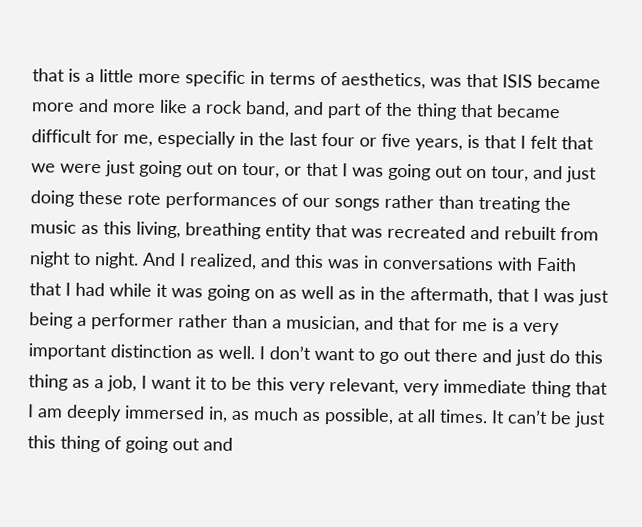that is a little more specific in terms of aesthetics, was that ISIS became more and more like a rock band, and part of the thing that became difficult for me, especially in the last four or five years, is that I felt that we were just going out on tour, or that I was going out on tour, and just doing these rote performances of our songs rather than treating the music as this living, breathing entity that was recreated and rebuilt from night to night. And I realized, and this was in conversations with Faith that I had while it was going on as well as in the aftermath, that I was just being a performer rather than a musician, and that for me is a very important distinction as well. I don’t want to go out there and just do this thing as a job, I want it to be this very relevant, very immediate thing that I am deeply immersed in, as much as possible, at all times. It can’t be just this thing of going out and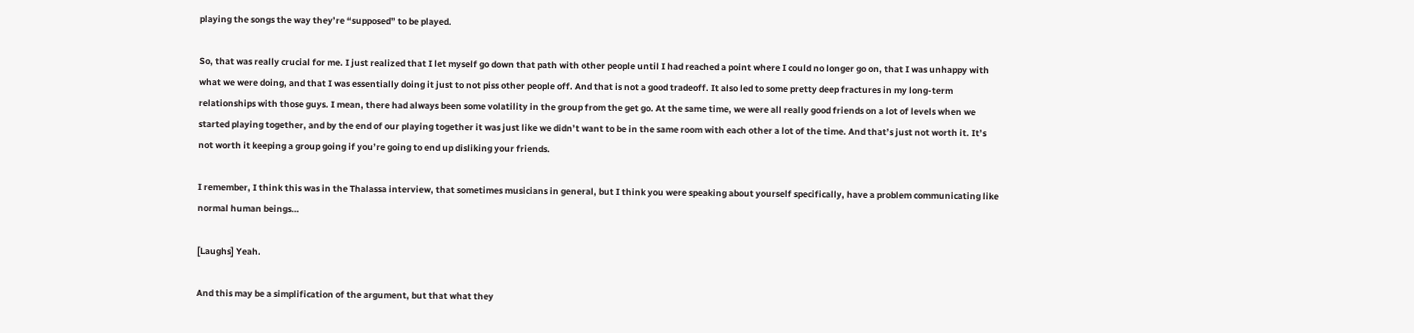playing the songs the way they’re “supposed” to be played.

So, that was really crucial for me. I just realized that I let myself go down that path with other people until I had reached a point where I could no longer go on, that I was unhappy with what we were doing, and that I was essentially doing it just to not piss other people off. And that is not a good tradeoff. It also led to some pretty deep fractures in my long-term relationships with those guys. I mean, there had always been some volatility in the group from the get go. At the same time, we were all really good friends on a lot of levels when we started playing together, and by the end of our playing together it was just like we didn’t want to be in the same room with each other a lot of the time. And that’s just not worth it. It’s not worth it keeping a group going if you’re going to end up disliking your friends.

I remember, I think this was in the Thalassa interview, that sometimes musicians in general, but I think you were speaking about yourself specifically, have a problem communicating like normal human beings…

[Laughs] Yeah.

And this may be a simplification of the argument, but that what they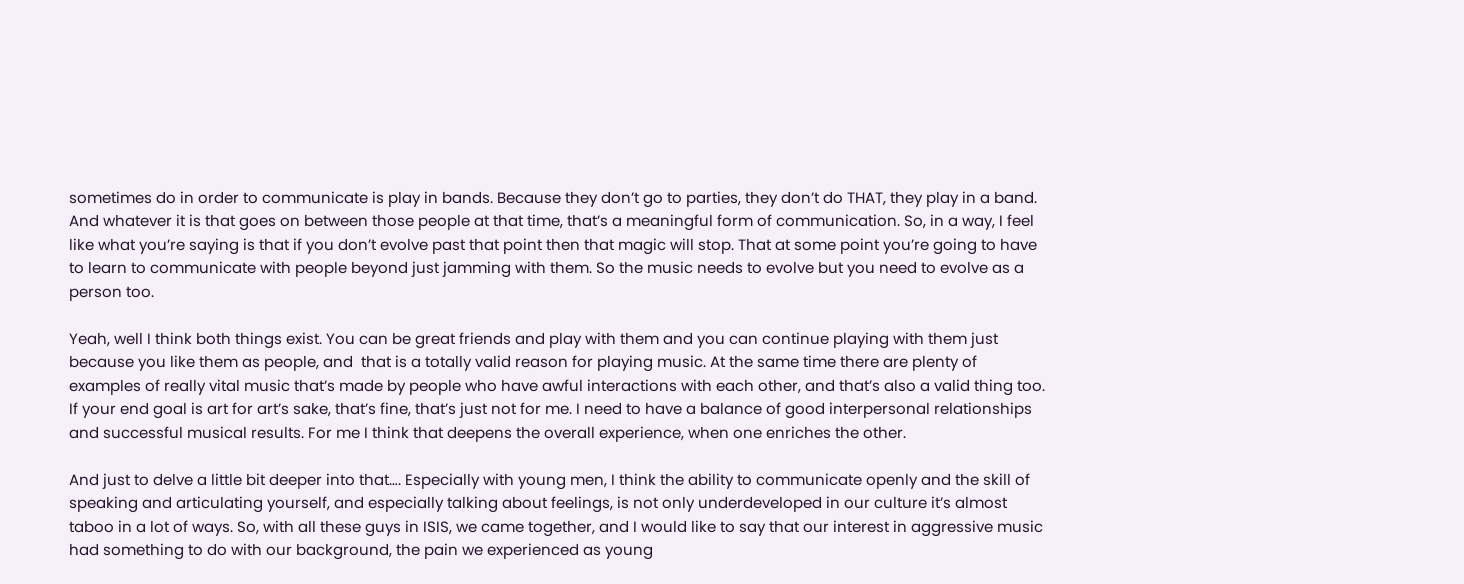sometimes do in order to communicate is play in bands. Because they don’t go to parties, they don’t do THAT, they play in a band. And whatever it is that goes on between those people at that time, that’s a meaningful form of communication. So, in a way, I feel like what you’re saying is that if you don’t evolve past that point then that magic will stop. That at some point you’re going to have to learn to communicate with people beyond just jamming with them. So the music needs to evolve but you need to evolve as a person too.

Yeah, well I think both things exist. You can be great friends and play with them and you can continue playing with them just because you like them as people, and  that is a totally valid reason for playing music. At the same time there are plenty of examples of really vital music that’s made by people who have awful interactions with each other, and that’s also a valid thing too. If your end goal is art for art’s sake, that’s fine, that’s just not for me. I need to have a balance of good interpersonal relationships and successful musical results. For me I think that deepens the overall experience, when one enriches the other.

And just to delve a little bit deeper into that…. Especially with young men, I think the ability to communicate openly and the skill of speaking and articulating yourself, and especially talking about feelings, is not only underdeveloped in our culture it’s almost taboo in a lot of ways. So, with all these guys in ISIS, we came together, and I would like to say that our interest in aggressive music had something to do with our background, the pain we experienced as young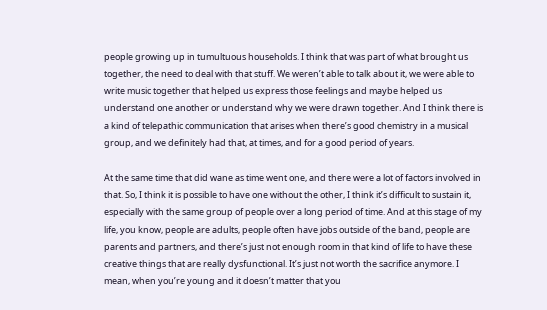people growing up in tumultuous households. I think that was part of what brought us together, the need to deal with that stuff. We weren’t able to talk about it, we were able to write music together that helped us express those feelings and maybe helped us understand one another or understand why we were drawn together. And I think there is a kind of telepathic communication that arises when there’s good chemistry in a musical group, and we definitely had that, at times, and for a good period of years.

At the same time that did wane as time went one, and there were a lot of factors involved in that. So, I think it is possible to have one without the other, I think it’s difficult to sustain it, especially with the same group of people over a long period of time. And at this stage of my life, you know, people are adults, people often have jobs outside of the band, people are parents and partners, and there’s just not enough room in that kind of life to have these creative things that are really dysfunctional. It’s just not worth the sacrifice anymore. I mean, when you’re young and it doesn’t matter that you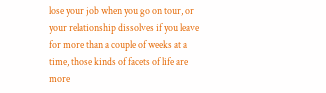lose your job when you go on tour, or your relationship dissolves if you leave for more than a couple of weeks at a time, those kinds of facets of life are more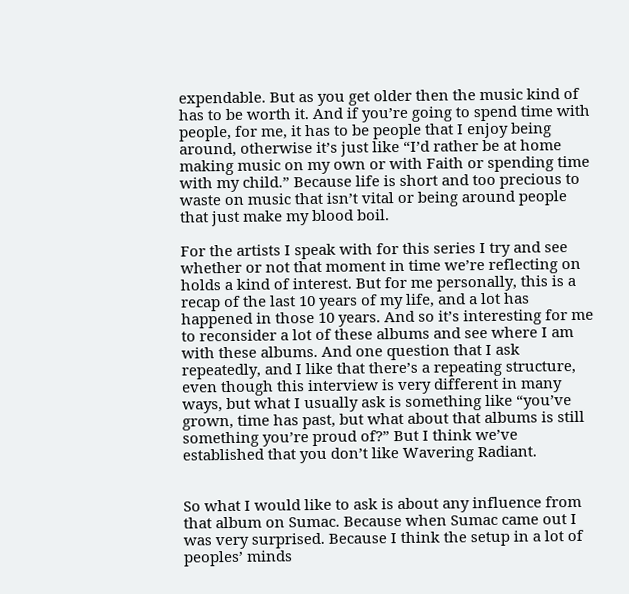expendable. But as you get older then the music kind of has to be worth it. And if you’re going to spend time with people, for me, it has to be people that I enjoy being around, otherwise it’s just like “I’d rather be at home making music on my own or with Faith or spending time with my child.” Because life is short and too precious to waste on music that isn’t vital or being around people that just make my blood boil.

For the artists I speak with for this series I try and see whether or not that moment in time we’re reflecting on holds a kind of interest. But for me personally, this is a recap of the last 10 years of my life, and a lot has happened in those 10 years. And so it’s interesting for me to reconsider a lot of these albums and see where I am with these albums. And one question that I ask repeatedly, and I like that there’s a repeating structure, even though this interview is very different in many ways, but what I usually ask is something like “you’ve grown, time has past, but what about that albums is still something you’re proud of?” But I think we’ve established that you don’t like Wavering Radiant.


So what I would like to ask is about any influence from that album on Sumac. Because when Sumac came out I was very surprised. Because I think the setup in a lot of peoples’ minds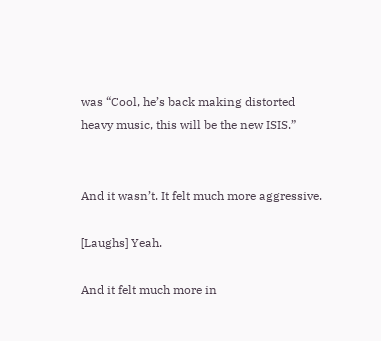was “Cool, he’s back making distorted heavy music, this will be the new ISIS.”


And it wasn’t. It felt much more aggressive.

[Laughs] Yeah.

And it felt much more in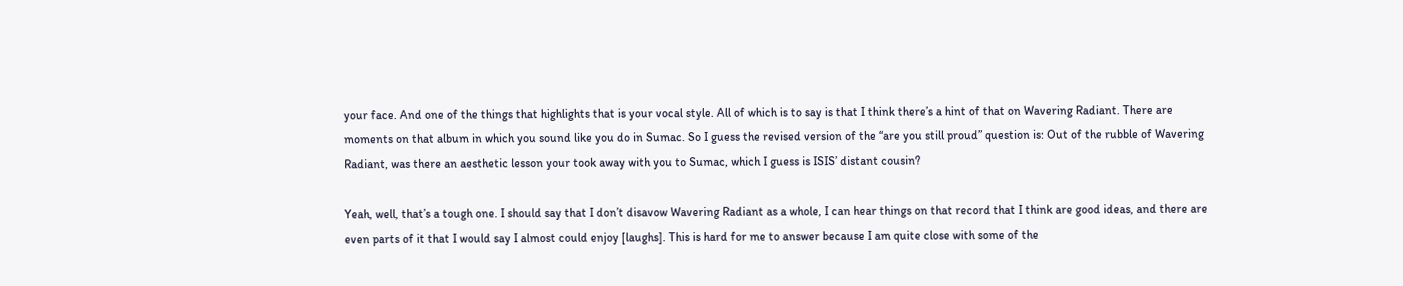your face. And one of the things that highlights that is your vocal style. All of which is to say is that I think there’s a hint of that on Wavering Radiant. There are moments on that album in which you sound like you do in Sumac. So I guess the revised version of the “are you still proud” question is: Out of the rubble of Wavering Radiant, was there an aesthetic lesson your took away with you to Sumac, which I guess is ISIS’ distant cousin?

Yeah, well, that’s a tough one. I should say that I don’t disavow Wavering Radiant as a whole, I can hear things on that record that I think are good ideas, and there are even parts of it that I would say I almost could enjoy [laughs]. This is hard for me to answer because I am quite close with some of the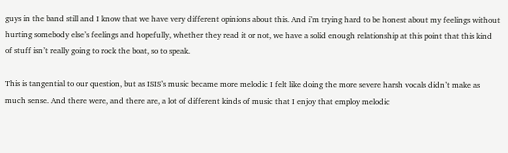guys in the band still and I know that we have very different opinions about this. And i’m trying hard to be honest about my feelings without hurting somebody else’s feelings and hopefully, whether they read it or not, we have a solid enough relationship at this point that this kind of stuff isn’t really going to rock the boat, so to speak.

This is tangential to our question, but as ISIS’s music became more melodic I felt like doing the more severe harsh vocals didn’t make as much sense. And there were, and there are, a lot of different kinds of music that I enjoy that employ melodic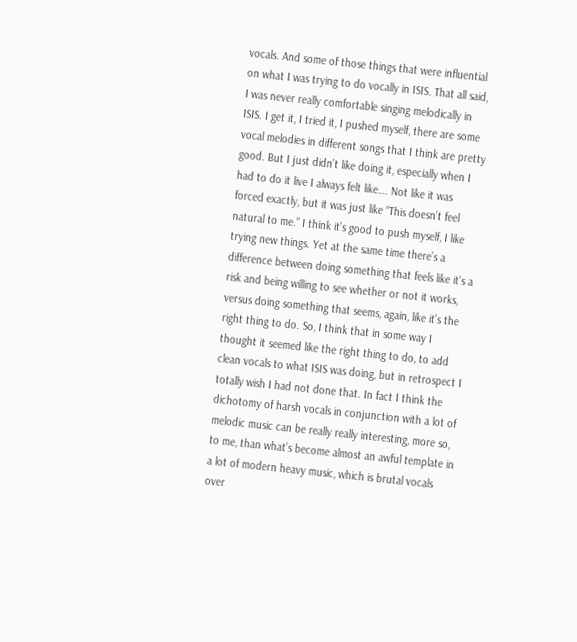vocals. And some of those things that were influential on what I was trying to do vocally in ISIS. That all said, I was never really comfortable singing melodically in ISIS. I get it, I tried it, I pushed myself, there are some vocal melodies in different songs that I think are pretty good. But I just didn’t like doing it, especially when I had to do it live I always felt like…. Not like it was forced exactly, but it was just like “This doesn’t feel natural to me.” I think it’s good to push myself, I like trying new things. Yet at the same time there’s a difference between doing something that feels like it’s a risk and being willing to see whether or not it works, versus doing something that seems, again, like it’s the right thing to do. So, I think that in some way I thought it seemed like the right thing to do, to add clean vocals to what ISIS was doing, but in retrospect I totally wish I had not done that. In fact I think the dichotomy of harsh vocals in conjunction with a lot of melodic music can be really really interesting, more so, to me, than what’s become almost an awful template in a lot of modern heavy music, which is brutal vocals over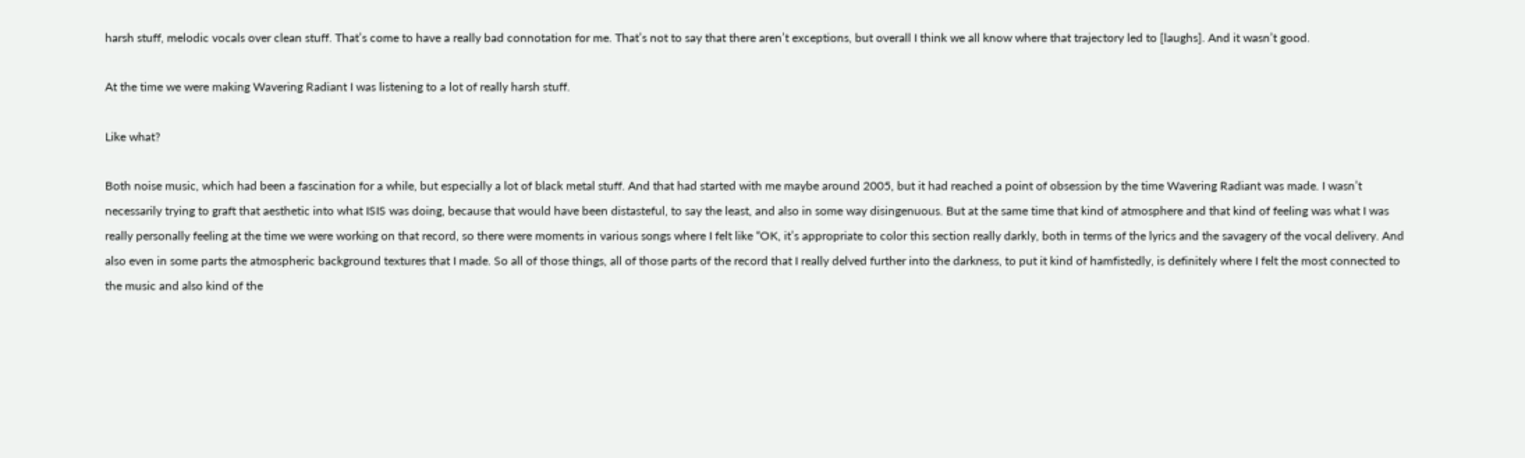harsh stuff, melodic vocals over clean stuff. That’s come to have a really bad connotation for me. That’s not to say that there aren’t exceptions, but overall I think we all know where that trajectory led to [laughs]. And it wasn’t good.

At the time we were making Wavering Radiant I was listening to a lot of really harsh stuff.

Like what?

Both noise music, which had been a fascination for a while, but especially a lot of black metal stuff. And that had started with me maybe around 2005, but it had reached a point of obsession by the time Wavering Radiant was made. I wasn’t necessarily trying to graft that aesthetic into what ISIS was doing, because that would have been distasteful, to say the least, and also in some way disingenuous. But at the same time that kind of atmosphere and that kind of feeling was what I was really personally feeling at the time we were working on that record, so there were moments in various songs where I felt like “OK, it’s appropriate to color this section really darkly, both in terms of the lyrics and the savagery of the vocal delivery. And also even in some parts the atmospheric background textures that I made. So all of those things, all of those parts of the record that I really delved further into the darkness, to put it kind of hamfistedly, is definitely where I felt the most connected to the music and also kind of the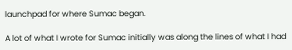launchpad for where Sumac began.

A lot of what I wrote for Sumac initially was along the lines of what I had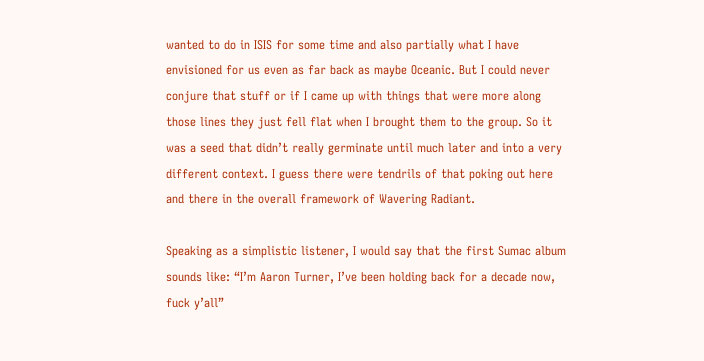wanted to do in ISIS for some time and also partially what I have envisioned for us even as far back as maybe Oceanic. But I could never conjure that stuff or if I came up with things that were more along those lines they just fell flat when I brought them to the group. So it was a seed that didn’t really germinate until much later and into a very different context. I guess there were tendrils of that poking out here and there in the overall framework of Wavering Radiant.

Speaking as a simplistic listener, I would say that the first Sumac album sounds like: “I’m Aaron Turner, I’ve been holding back for a decade now, fuck y’all”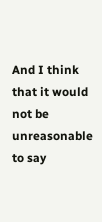And I think that it would not be unreasonable to say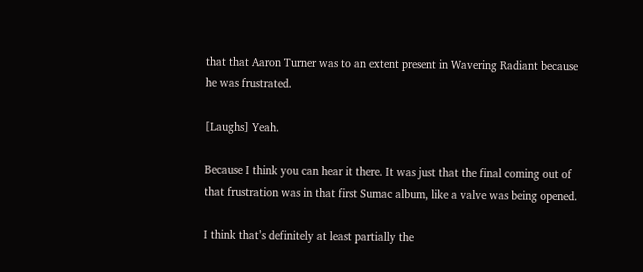that that Aaron Turner was to an extent present in Wavering Radiant because he was frustrated.

[Laughs] Yeah.

Because I think you can hear it there. It was just that the final coming out of that frustration was in that first Sumac album, like a valve was being opened.

I think that’s definitely at least partially the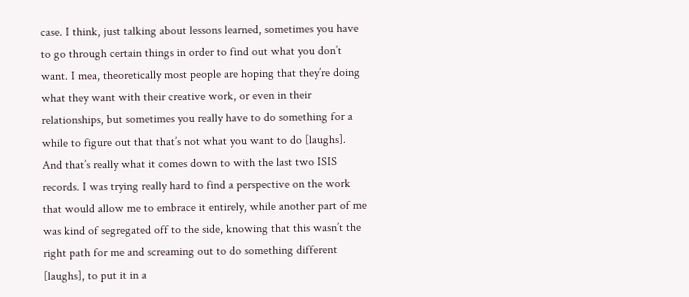case. I think, just talking about lessons learned, sometimes you have to go through certain things in order to find out what you don’t want. I mea, theoretically most people are hoping that they’re doing what they want with their creative work, or even in their relationships, but sometimes you really have to do something for a while to figure out that that’s not what you want to do [laughs]. And that’s really what it comes down to with the last two ISIS records. I was trying really hard to find a perspective on the work that would allow me to embrace it entirely, while another part of me was kind of segregated off to the side, knowing that this wasn’t the right path for me and screaming out to do something different [laughs], to put it in a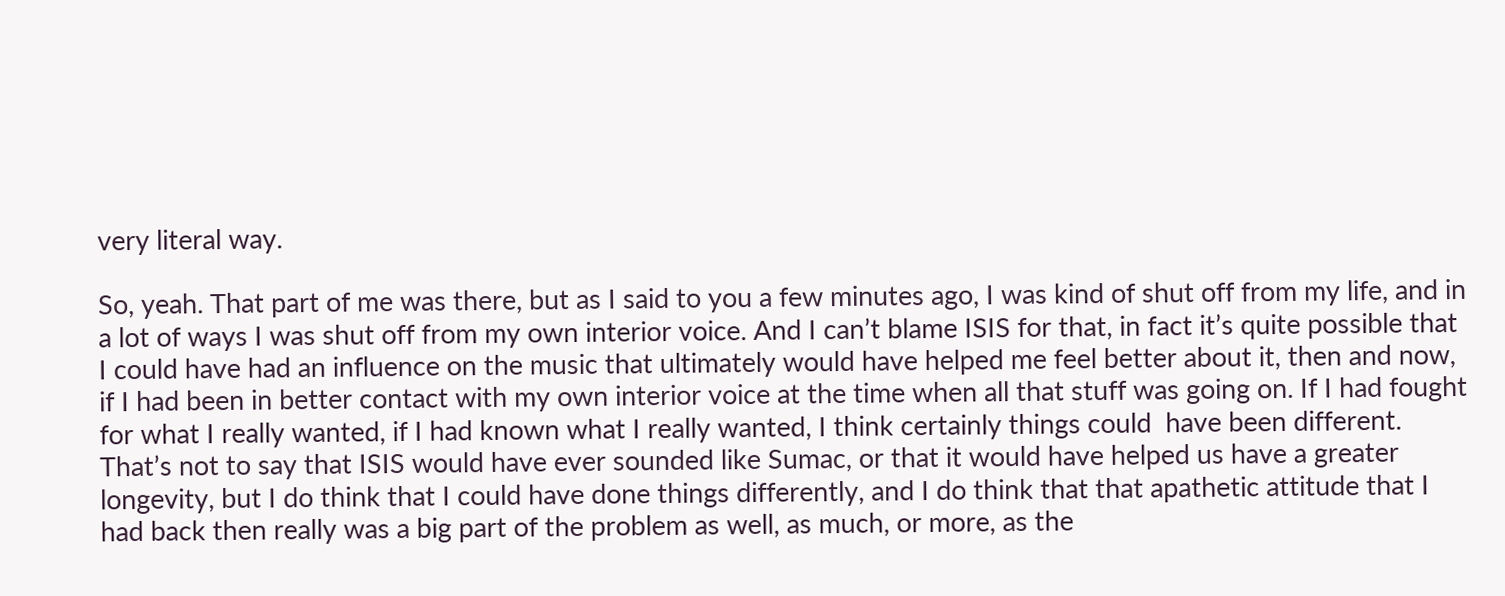very literal way.

So, yeah. That part of me was there, but as I said to you a few minutes ago, I was kind of shut off from my life, and in a lot of ways I was shut off from my own interior voice. And I can’t blame ISIS for that, in fact it’s quite possible that I could have had an influence on the music that ultimately would have helped me feel better about it, then and now, if I had been in better contact with my own interior voice at the time when all that stuff was going on. If I had fought for what I really wanted, if I had known what I really wanted, I think certainly things could  have been different. That’s not to say that ISIS would have ever sounded like Sumac, or that it would have helped us have a greater longevity, but I do think that I could have done things differently, and I do think that that apathetic attitude that I had back then really was a big part of the problem as well, as much, or more, as the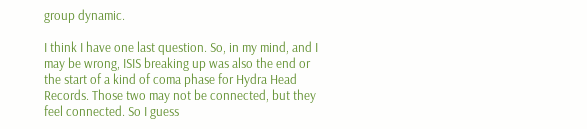group dynamic.

I think I have one last question. So, in my mind, and I may be wrong, ISIS breaking up was also the end or the start of a kind of coma phase for Hydra Head Records. Those two may not be connected, but they feel connected. So I guess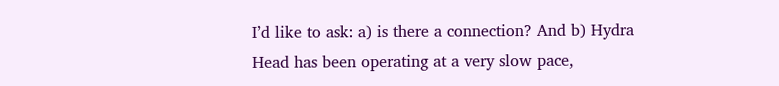I’d like to ask: a) is there a connection? And b) Hydra Head has been operating at a very slow pace,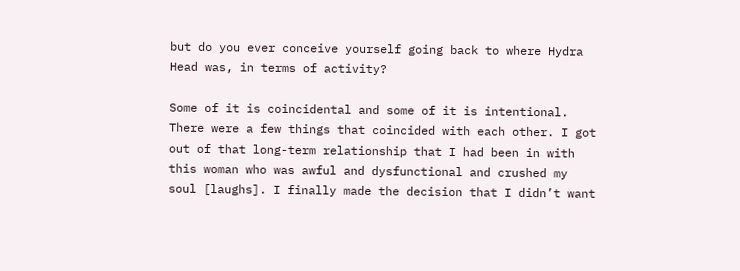but do you ever conceive yourself going back to where Hydra Head was, in terms of activity?

Some of it is coincidental and some of it is intentional. There were a few things that coincided with each other. I got out of that long-term relationship that I had been in with this woman who was awful and dysfunctional and crushed my soul [laughs]. I finally made the decision that I didn’t want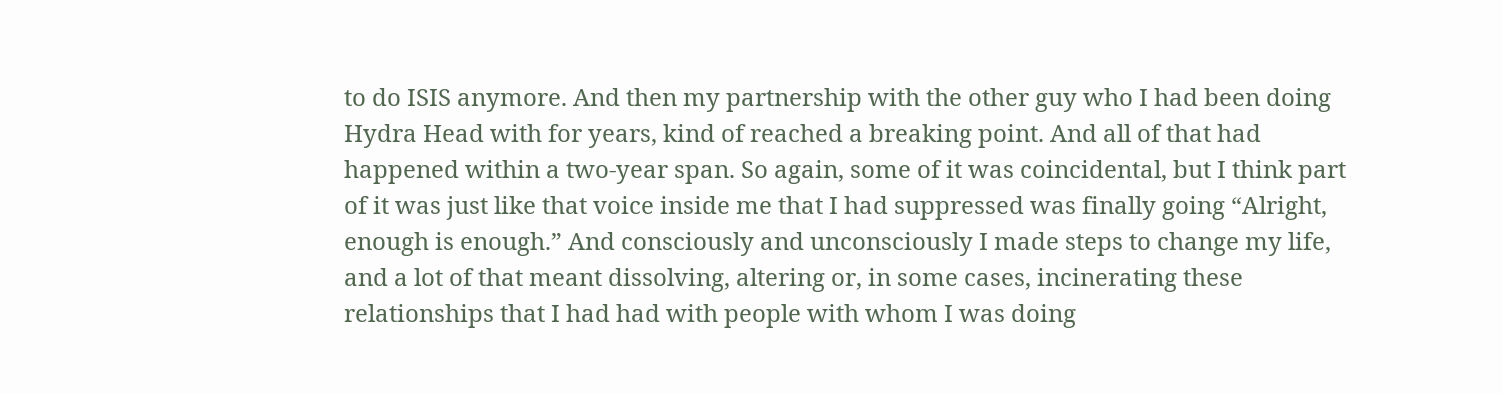to do ISIS anymore. And then my partnership with the other guy who I had been doing Hydra Head with for years, kind of reached a breaking point. And all of that had happened within a two-year span. So again, some of it was coincidental, but I think part of it was just like that voice inside me that I had suppressed was finally going “Alright, enough is enough.” And consciously and unconsciously I made steps to change my life, and a lot of that meant dissolving, altering or, in some cases, incinerating these relationships that I had had with people with whom I was doing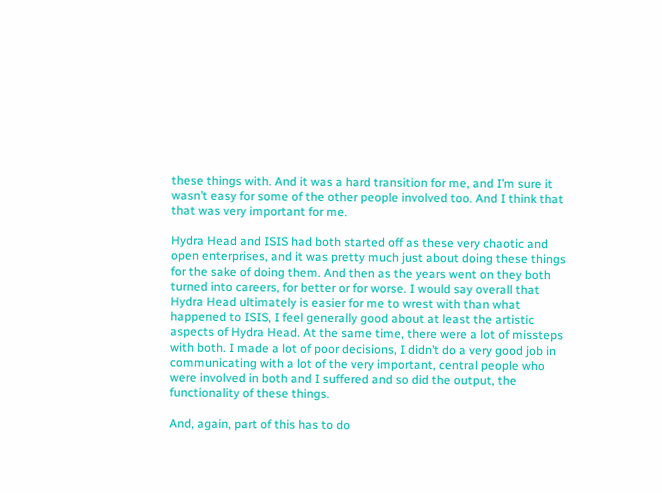these things with. And it was a hard transition for me, and I’m sure it wasn’t easy for some of the other people involved too. And I think that that was very important for me.

Hydra Head and ISIS had both started off as these very chaotic and open enterprises, and it was pretty much just about doing these things for the sake of doing them. And then as the years went on they both turned into careers, for better or for worse. I would say overall that Hydra Head ultimately is easier for me to wrest with than what happened to ISIS, I feel generally good about at least the artistic aspects of Hydra Head. At the same time, there were a lot of missteps with both. I made a lot of poor decisions, I didn’t do a very good job in communicating with a lot of the very important, central people who were involved in both and I suffered and so did the output, the functionality of these things.

And, again, part of this has to do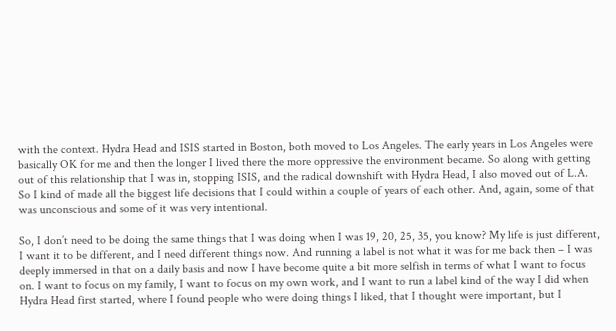with the context. Hydra Head and ISIS started in Boston, both moved to Los Angeles. The early years in Los Angeles were basically OK for me and then the longer I lived there the more oppressive the environment became. So along with getting out of this relationship that I was in, stopping ISIS, and the radical downshift with Hydra Head, I also moved out of L.A. So I kind of made all the biggest life decisions that I could within a couple of years of each other. And, again, some of that was unconscious and some of it was very intentional.

So, I don’t need to be doing the same things that I was doing when I was 19, 20, 25, 35, you know? My life is just different, I want it to be different, and I need different things now. And running a label is not what it was for me back then – I was deeply immersed in that on a daily basis and now I have become quite a bit more selfish in terms of what I want to focus on. I want to focus on my family, I want to focus on my own work, and I want to run a label kind of the way I did when Hydra Head first started, where I found people who were doing things I liked, that I thought were important, but I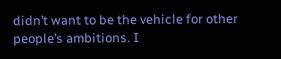didn’t want to be the vehicle for other people’s ambitions. I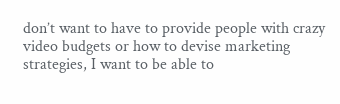don’t want to have to provide people with crazy video budgets or how to devise marketing strategies, I want to be able to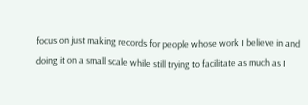focus on just making records for people whose work I believe in and doing it on a small scale while still trying to facilitate as much as I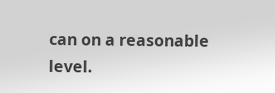can on a reasonable level.